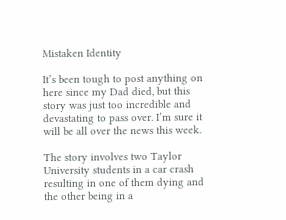Mistaken Identity

It’s been tough to post anything on here since my Dad died, but this story was just too incredible and devastating to pass over. I’m sure it will be all over the news this week.

The story involves two Taylor University students in a car crash resulting in one of them dying and the other being in a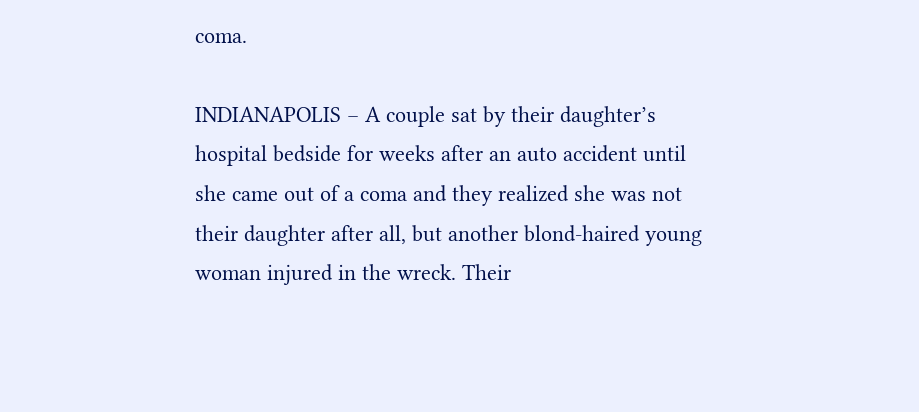coma.

INDIANAPOLIS – A couple sat by their daughter’s hospital bedside for weeks after an auto accident until she came out of a coma and they realized she was not their daughter after all, but another blond-haired young woman injured in the wreck. Their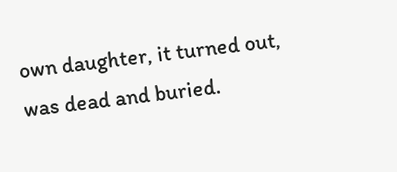own daughter, it turned out, was dead and buried.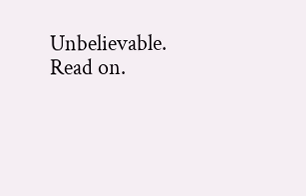Unbelievable. Read on.